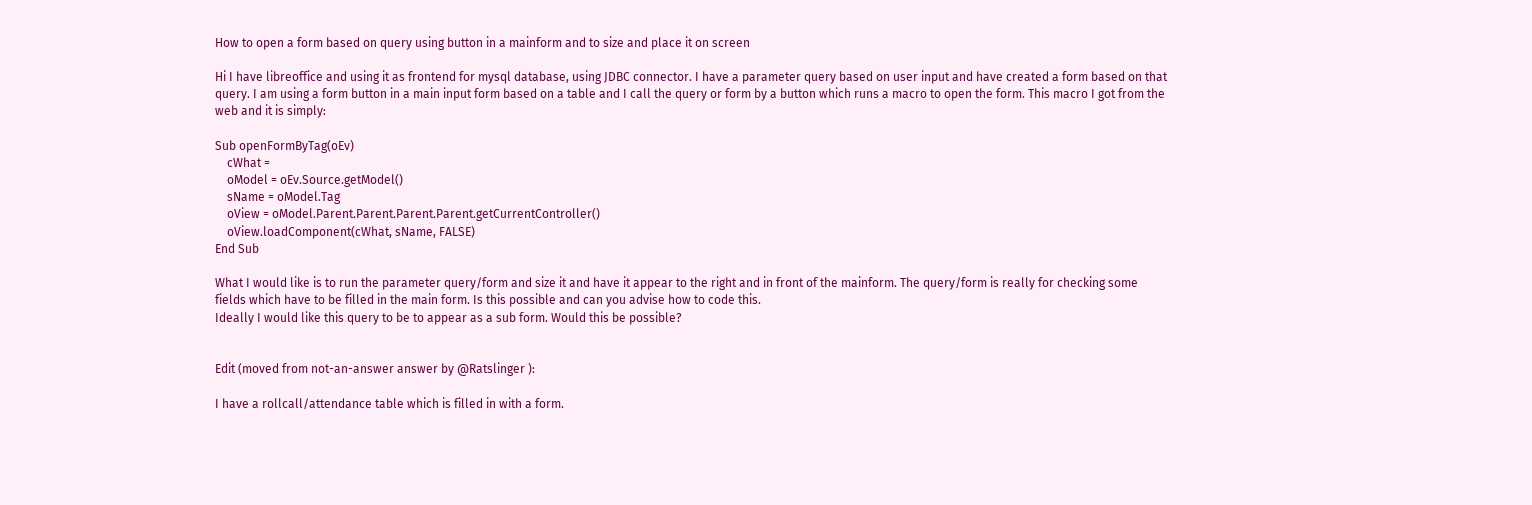How to open a form based on query using button in a mainform and to size and place it on screen

Hi I have libreoffice and using it as frontend for mysql database, using JDBC connector. I have a parameter query based on user input and have created a form based on that query. I am using a form button in a main input form based on a table and I call the query or form by a button which runs a macro to open the form. This macro I got from the web and it is simply:

Sub openFormByTag(oEv)
    cWhat =
    oModel = oEv.Source.getModel()
    sName = oModel.Tag
    oView = oModel.Parent.Parent.Parent.Parent.getCurrentController()
    oView.loadComponent(cWhat, sName, FALSE)
End Sub

What I would like is to run the parameter query/form and size it and have it appear to the right and in front of the mainform. The query/form is really for checking some fields which have to be filled in the main form. Is this possible and can you advise how to code this.
Ideally I would like this query to be to appear as a sub form. Would this be possible?


Edit (moved from not-an-answer answer by @Ratslinger ):

I have a rollcall/attendance table which is filled in with a form.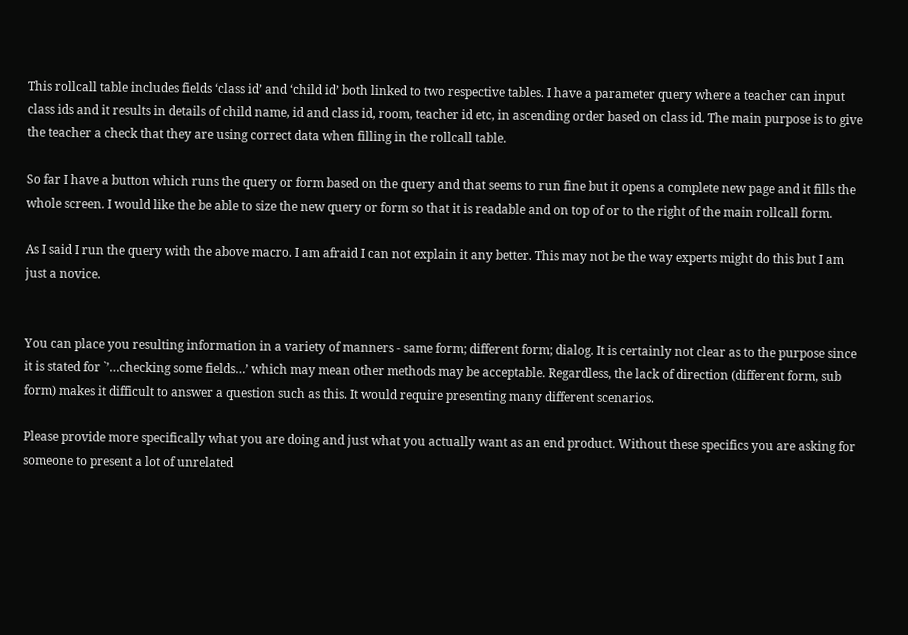This rollcall table includes fields ‘class id’ and ‘child id’ both linked to two respective tables. I have a parameter query where a teacher can input class ids and it results in details of child name, id and class id, room, teacher id etc, in ascending order based on class id. The main purpose is to give the teacher a check that they are using correct data when filling in the rollcall table.

So far I have a button which runs the query or form based on the query and that seems to run fine but it opens a complete new page and it fills the whole screen. I would like the be able to size the new query or form so that it is readable and on top of or to the right of the main rollcall form.

As I said I run the query with the above macro. I am afraid I can not explain it any better. This may not be the way experts might do this but I am just a novice.


You can place you resulting information in a variety of manners - same form; different form; dialog. It is certainly not clear as to the purpose since it is stated for `’…checking some fields…’ which may mean other methods may be acceptable. Regardless, the lack of direction (different form, sub form) makes it difficult to answer a question such as this. It would require presenting many different scenarios.

Please provide more specifically what you are doing and just what you actually want as an end product. Without these specifics you are asking for someone to present a lot of unrelated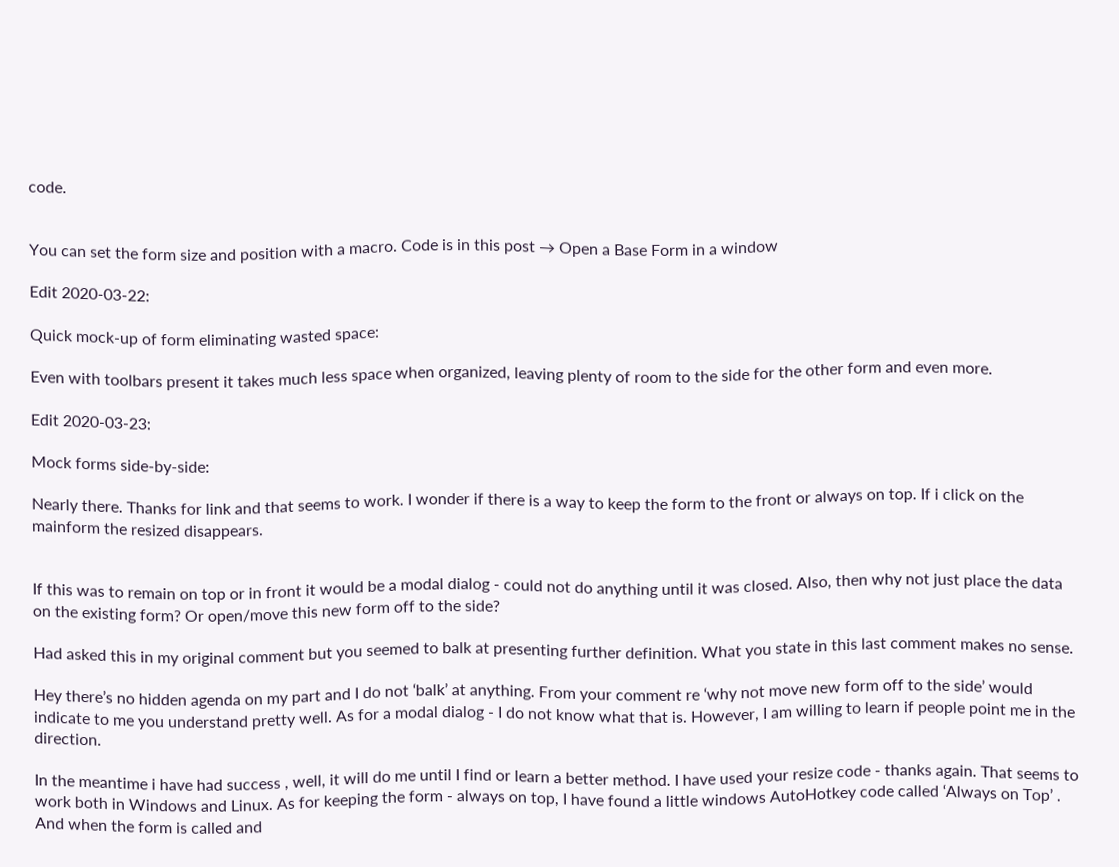code.


You can set the form size and position with a macro. Code is in this post → Open a Base Form in a window

Edit 2020-03-22:

Quick mock-up of form eliminating wasted space:

Even with toolbars present it takes much less space when organized, leaving plenty of room to the side for the other form and even more.

Edit 2020-03-23:

Mock forms side-by-side:

Nearly there. Thanks for link and that seems to work. I wonder if there is a way to keep the form to the front or always on top. If i click on the mainform the resized disappears.


If this was to remain on top or in front it would be a modal dialog - could not do anything until it was closed. Also, then why not just place the data on the existing form? Or open/move this new form off to the side?

Had asked this in my original comment but you seemed to balk at presenting further definition. What you state in this last comment makes no sense.

Hey there’s no hidden agenda on my part and I do not ‘balk’ at anything. From your comment re ‘why not move new form off to the side’ would indicate to me you understand pretty well. As for a modal dialog - I do not know what that is. However, I am willing to learn if people point me in the direction.

In the meantime i have had success , well, it will do me until I find or learn a better method. I have used your resize code - thanks again. That seems to work both in Windows and Linux. As for keeping the form - always on top, I have found a little windows AutoHotkey code called ‘Always on Top’ . And when the form is called and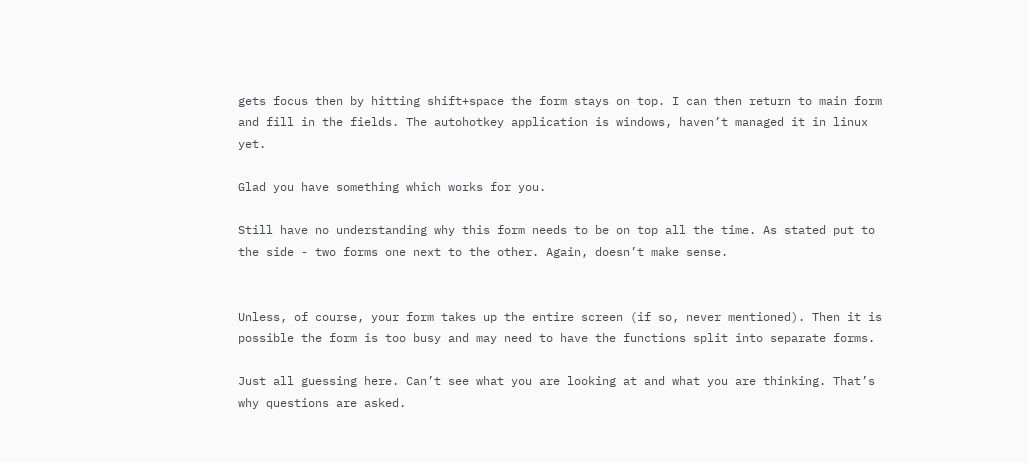gets focus then by hitting shift+space the form stays on top. I can then return to main form and fill in the fields. The autohotkey application is windows, haven’t managed it in linux yet.

Glad you have something which works for you.

Still have no understanding why this form needs to be on top all the time. As stated put to the side - two forms one next to the other. Again, doesn’t make sense.


Unless, of course, your form takes up the entire screen (if so, never mentioned). Then it is possible the form is too busy and may need to have the functions split into separate forms.

Just all guessing here. Can’t see what you are looking at and what you are thinking. That’s why questions are asked.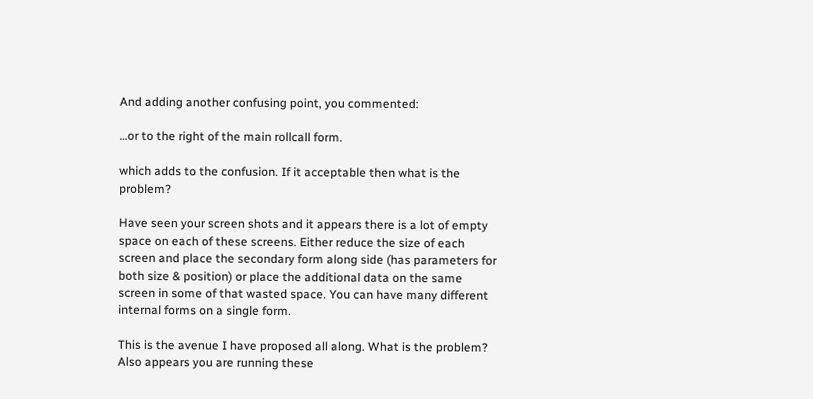And adding another confusing point, you commented:

…or to the right of the main rollcall form.

which adds to the confusion. If it acceptable then what is the problem?

Have seen your screen shots and it appears there is a lot of empty space on each of these screens. Either reduce the size of each screen and place the secondary form along side (has parameters for both size & position) or place the additional data on the same screen in some of that wasted space. You can have many different internal forms on a single form.

This is the avenue I have proposed all along. What is the problem? Also appears you are running these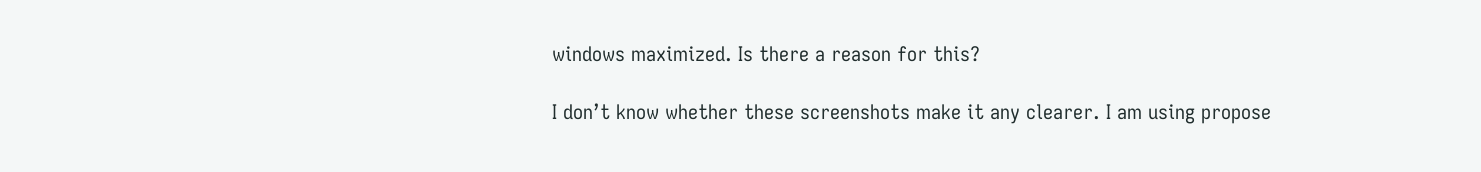windows maximized. Is there a reason for this?

I don’t know whether these screenshots make it any clearer. I am using propose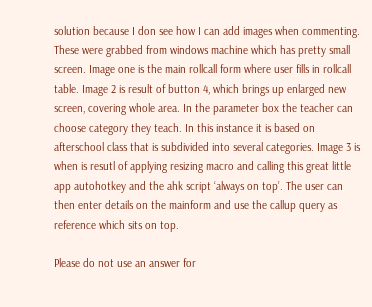solution because I don see how I can add images when commenting.
These were grabbed from windows machine which has pretty small screen. Image one is the main rollcall form where user fills in rollcall table. Image 2 is result of button 4, which brings up enlarged new screen, covering whole area. In the parameter box the teacher can choose category they teach. In this instance it is based on afterschool class that is subdivided into several categories. Image 3 is when is resutl of applying resizing macro and calling this great little app autohotkey and the ahk script ‘always on top’. The user can then enter details on the mainform and use the callup query as reference which sits on top.

Please do not use an answer for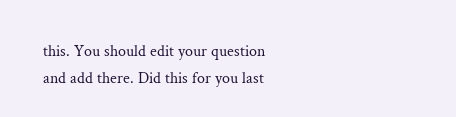this. You should edit your question and add there. Did this for you last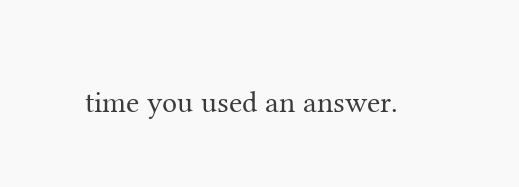time you used an answer.